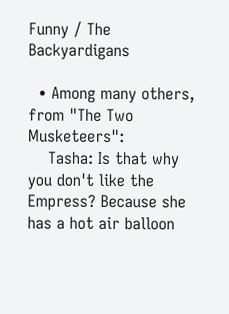Funny / The Backyardigans

  • Among many others, from "The Two Musketeers":
    Tasha: Is that why you don't like the Empress? Because she has a hot air balloon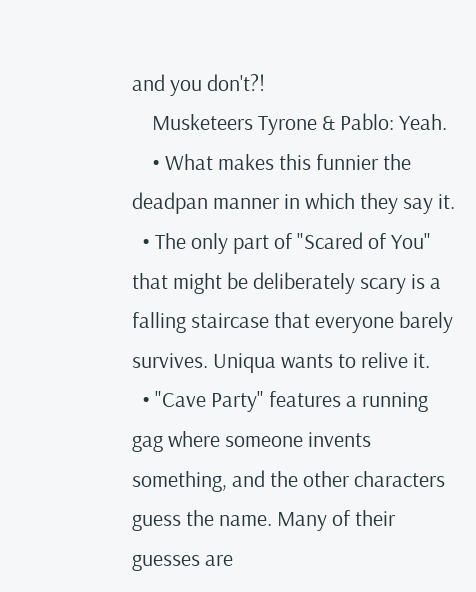and you don't?!
    Musketeers Tyrone & Pablo: Yeah.
    • What makes this funnier the deadpan manner in which they say it.
  • The only part of "Scared of You" that might be deliberately scary is a falling staircase that everyone barely survives. Uniqua wants to relive it.
  • "Cave Party" features a running gag where someone invents something, and the other characters guess the name. Many of their guesses are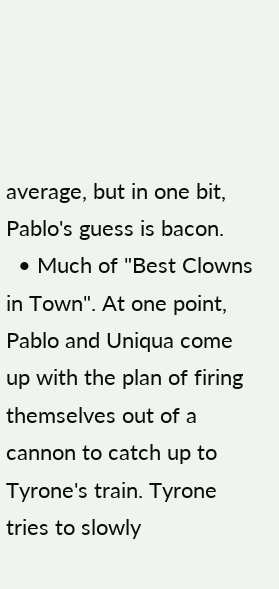average, but in one bit, Pablo's guess is bacon.
  • Much of "Best Clowns in Town". At one point, Pablo and Uniqua come up with the plan of firing themselves out of a cannon to catch up to Tyrone's train. Tyrone tries to slowly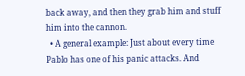back away, and then they grab him and stuff him into the cannon.
  • A general example: Just about every time Pablo has one of his panic attacks. And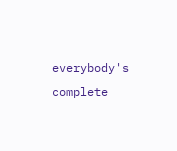everybody's complete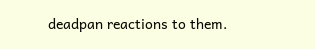deadpan reactions to them.